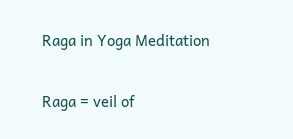Raga in Yoga Meditation


Raga = veil of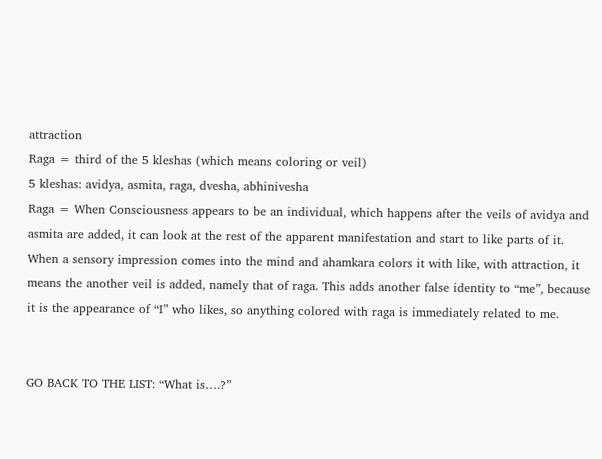attraction
Raga = third of the 5 kleshas (which means coloring or veil)
5 kleshas: avidya, asmita, raga, dvesha, abhinivesha
Raga = When Consciousness appears to be an individual, which happens after the veils of avidya and asmita are added, it can look at the rest of the apparent manifestation and start to like parts of it. When a sensory impression comes into the mind and ahamkara colors it with like, with attraction, it means the another veil is added, namely that of raga. This adds another false identity to “me”, because it is the appearance of “I” who likes, so anything colored with raga is immediately related to me.


GO BACK TO THE LIST: “What is….?”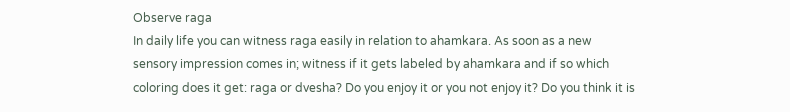Observe raga
In daily life you can witness raga easily in relation to ahamkara. As soon as a new sensory impression comes in; witness if it gets labeled by ahamkara and if so which coloring does it get: raga or dvesha? Do you enjoy it or you not enjoy it? Do you think it is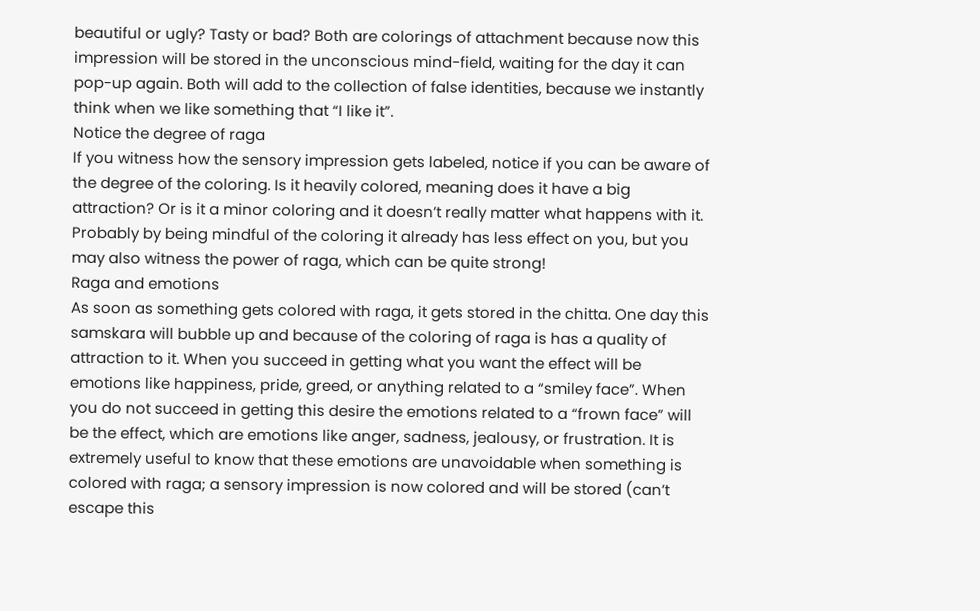beautiful or ugly? Tasty or bad? Both are colorings of attachment because now this impression will be stored in the unconscious mind-field, waiting for the day it can pop-up again. Both will add to the collection of false identities, because we instantly think when we like something that “I like it”.
Notice the degree of raga
If you witness how the sensory impression gets labeled, notice if you can be aware of the degree of the coloring. Is it heavily colored, meaning does it have a big attraction? Or is it a minor coloring and it doesn’t really matter what happens with it. Probably by being mindful of the coloring it already has less effect on you, but you may also witness the power of raga, which can be quite strong!
Raga and emotions
As soon as something gets colored with raga, it gets stored in the chitta. One day this samskara will bubble up and because of the coloring of raga is has a quality of attraction to it. When you succeed in getting what you want the effect will be emotions like happiness, pride, greed, or anything related to a “smiley face”. When you do not succeed in getting this desire the emotions related to a “frown face” will be the effect, which are emotions like anger, sadness, jealousy, or frustration. It is extremely useful to know that these emotions are unavoidable when something is colored with raga; a sensory impression is now colored and will be stored (can’t escape this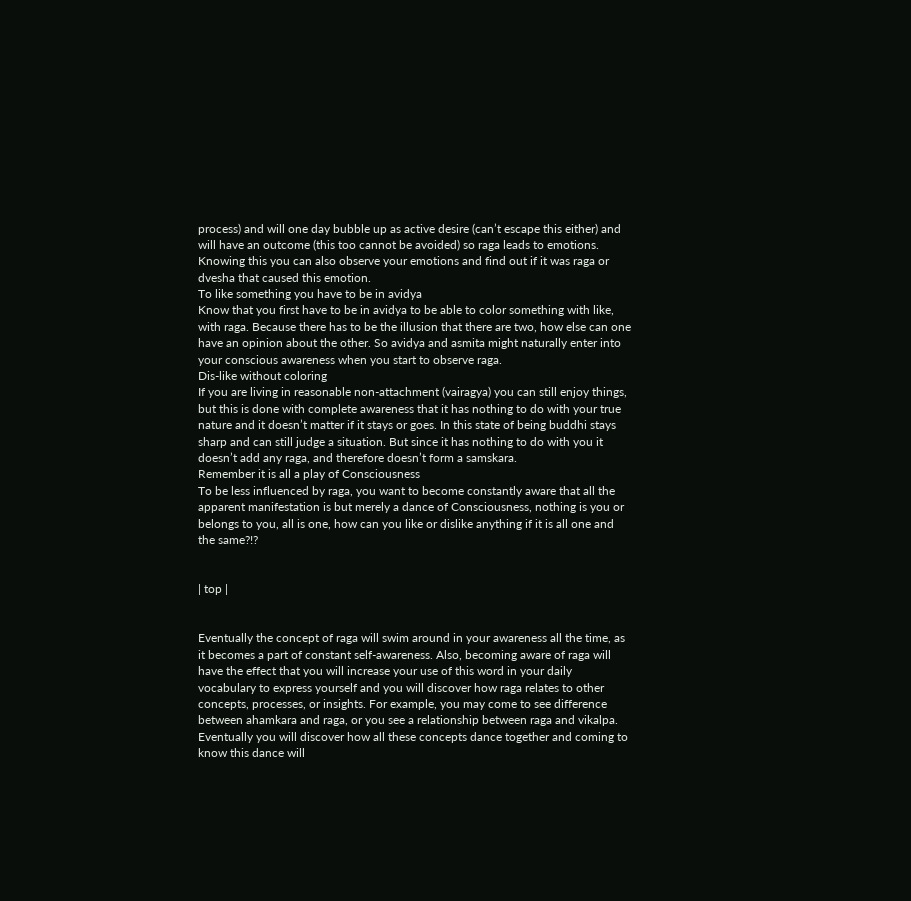process) and will one day bubble up as active desire (can’t escape this either) and will have an outcome (this too cannot be avoided) so raga leads to emotions. Knowing this you can also observe your emotions and find out if it was raga or dvesha that caused this emotion.
To like something you have to be in avidya
Know that you first have to be in avidya to be able to color something with like, with raga. Because there has to be the illusion that there are two, how else can one have an opinion about the other. So avidya and asmita might naturally enter into your conscious awareness when you start to observe raga.
Dis-like without coloring
If you are living in reasonable non-attachment (vairagya) you can still enjoy things, but this is done with complete awareness that it has nothing to do with your true nature and it doesn’t matter if it stays or goes. In this state of being buddhi stays sharp and can still judge a situation. But since it has nothing to do with you it doesn’t add any raga, and therefore doesn’t form a samskara.
Remember it is all a play of Consciousness
To be less influenced by raga, you want to become constantly aware that all the apparent manifestation is but merely a dance of Consciousness, nothing is you or belongs to you, all is one, how can you like or dislike anything if it is all one and the same?!?


| top |


Eventually the concept of raga will swim around in your awareness all the time, as it becomes a part of constant self-awareness. Also, becoming aware of raga will have the effect that you will increase your use of this word in your daily vocabulary to express yourself and you will discover how raga relates to other concepts, processes, or insights. For example, you may come to see difference between ahamkara and raga, or you see a relationship between raga and vikalpa. Eventually you will discover how all these concepts dance together and coming to know this dance will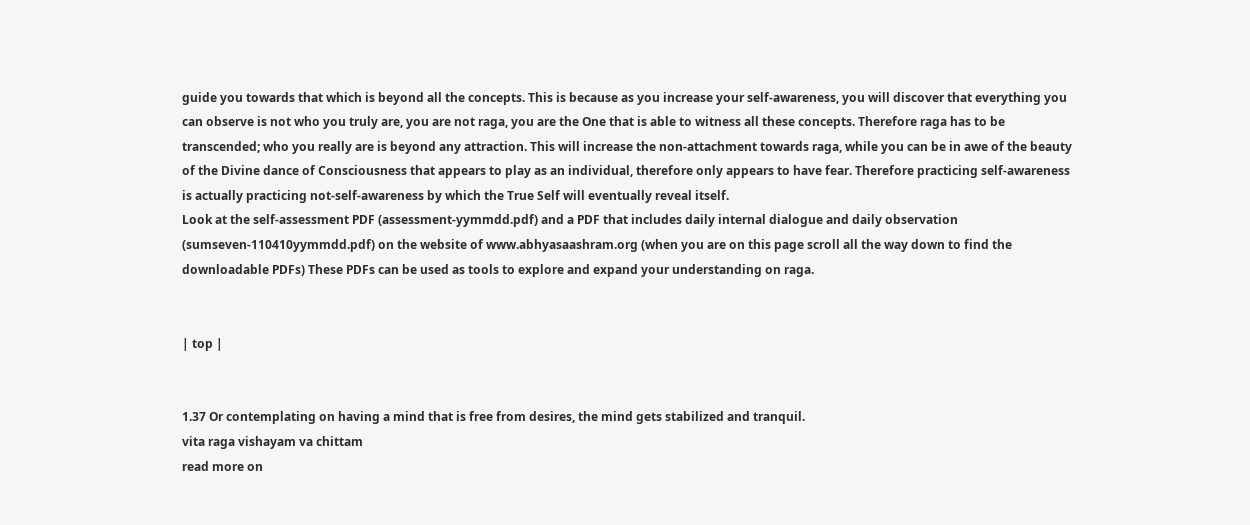guide you towards that which is beyond all the concepts. This is because as you increase your self-awareness, you will discover that everything you can observe is not who you truly are, you are not raga, you are the One that is able to witness all these concepts. Therefore raga has to be transcended; who you really are is beyond any attraction. This will increase the non-attachment towards raga, while you can be in awe of the beauty of the Divine dance of Consciousness that appears to play as an individual, therefore only appears to have fear. Therefore practicing self-awareness is actually practicing not-self-awareness by which the True Self will eventually reveal itself.
Look at the self-assessment PDF (assessment-yymmdd.pdf) and a PDF that includes daily internal dialogue and daily observation (sumseven-110410yymmdd.pdf) on the website of www.abhyasaashram.org (when you are on this page scroll all the way down to find the downloadable PDFs) These PDFs can be used as tools to explore and expand your understanding on raga.


| top |


1.37 Or contemplating on having a mind that is free from desires, the mind gets stabilized and tranquil.
vita raga vishayam va chittam
read more on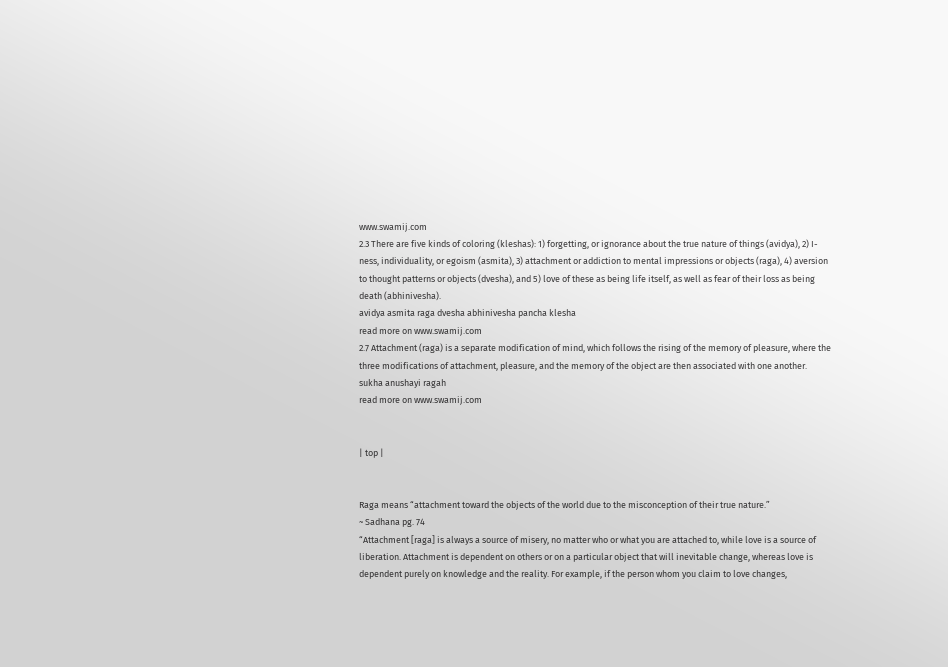www.swamij.com
2.3 There are five kinds of coloring (kleshas): 1) forgetting, or ignorance about the true nature of things (avidya), 2) I-ness, individuality, or egoism (asmita), 3) attachment or addiction to mental impressions or objects (raga), 4) aversion to thought patterns or objects (dvesha), and 5) love of these as being life itself, as well as fear of their loss as being death (abhinivesha).
avidya asmita raga dvesha abhinivesha pancha klesha
read more on www.swamij.com
2.7 Attachment (raga) is a separate modification of mind, which follows the rising of the memory of pleasure, where the three modifications of attachment, pleasure, and the memory of the object are then associated with one another.
sukha anushayi ragah
read more on www.swamij.com


| top |


Raga means “attachment toward the objects of the world due to the misconception of their true nature.”
~ Sadhana pg. 74
“Attachment [raga] is always a source of misery, no matter who or what you are attached to, while love is a source of liberation. Attachment is dependent on others or on a particular object that will inevitable change, whereas love is dependent purely on knowledge and the reality. For example, if the person whom you claim to love changes,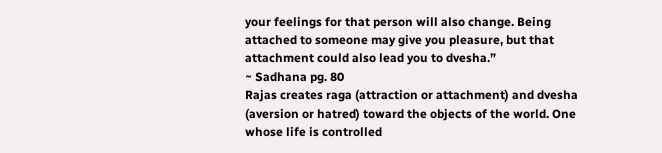your feelings for that person will also change. Being attached to someone may give you pleasure, but that attachment could also lead you to dvesha.”
~ Sadhana pg. 80
Rajas creates raga (attraction or attachment) and dvesha (aversion or hatred) toward the objects of the world. One whose life is controlled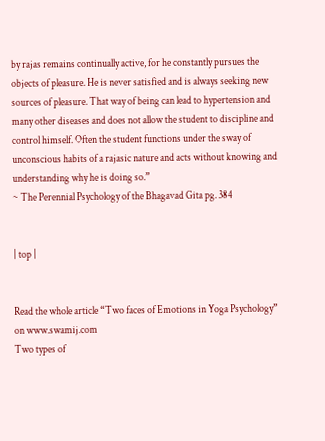by rajas remains continually active, for he constantly pursues the objects of pleasure. He is never satisfied and is always seeking new sources of pleasure. That way of being can lead to hypertension and many other diseases and does not allow the student to discipline and control himself. Often the student functions under the sway of unconscious habits of a rajasic nature and acts without knowing and understanding why he is doing so.”
~ The Perennial Psychology of the Bhagavad Gita pg. 384


| top |


Read the whole article “Two faces of Emotions in Yoga Psychology” on www.swamij.com
Two types of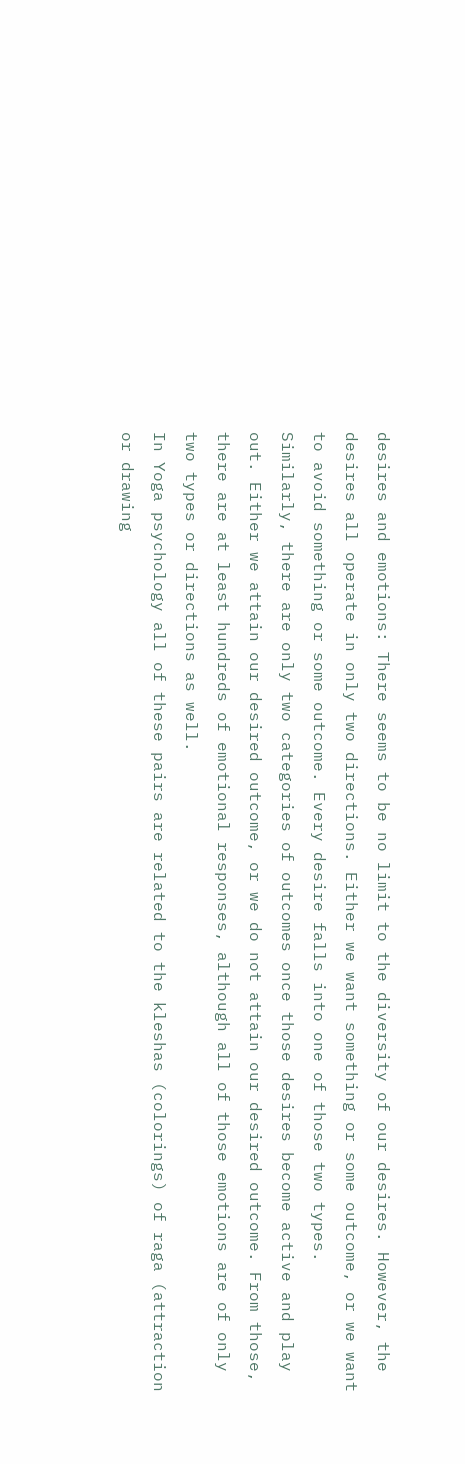desires and emotions: There seems to be no limit to the diversity of our desires. However, the desires all operate in only two directions. Either we want something or some outcome, or we want to avoid something or some outcome. Every desire falls into one of those two types.
Similarly, there are only two categories of outcomes once those desires become active and play out. Either we attain our desired outcome, or we do not attain our desired outcome. From those, there are at least hundreds of emotional responses, although all of those emotions are of only two types or directions as well.
In Yoga psychology all of these pairs are related to the kleshas (colorings) of raga (attraction or drawing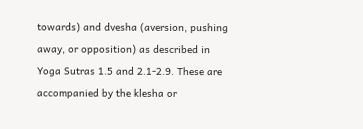towards) and dvesha (aversion, pushing away, or opposition) as described in Yoga Sutras 1.5 and 2.1-2.9. These are accompanied by the klesha or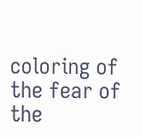coloring of the fear of the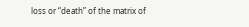loss or “death” of the matrix of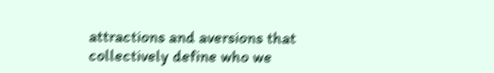attractions and aversions that collectively define who we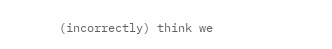(incorrectly) think we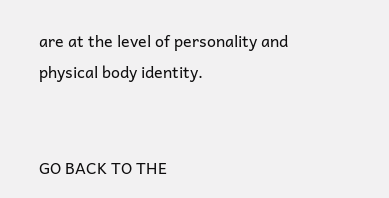are at the level of personality and physical body identity.


GO BACK TO THE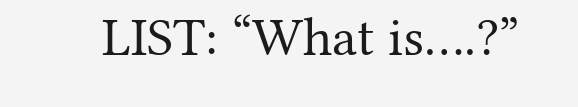LIST: “What is….?”